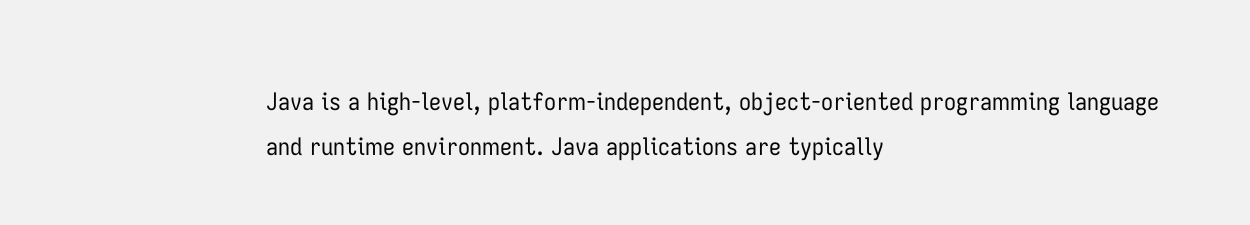Java is a high-level, platform-independent, object-oriented programming language and runtime environment. Java applications are typically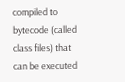compiled to bytecode (called class files) that can be executed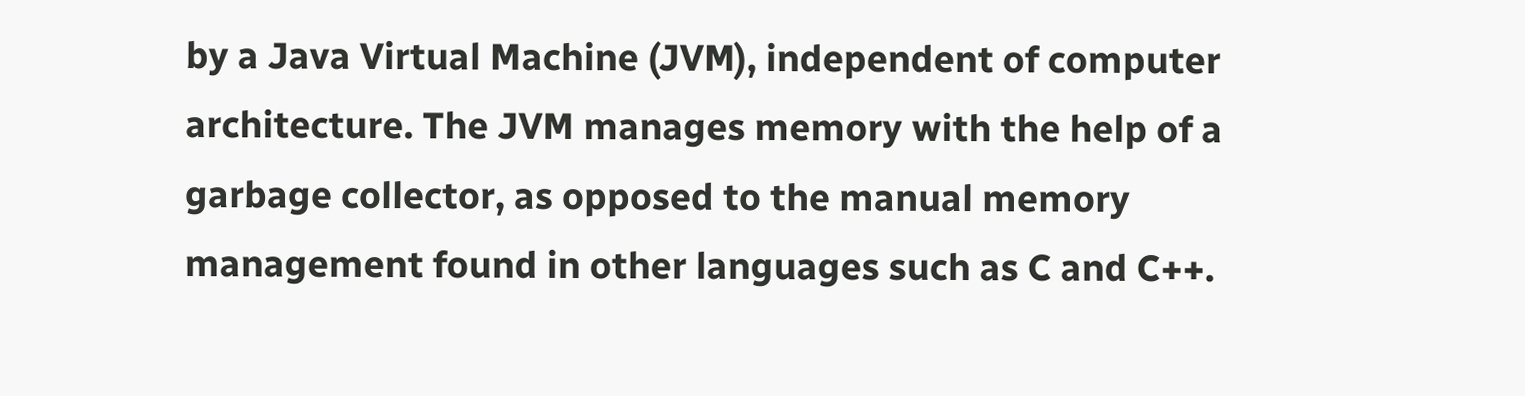by a Java Virtual Machine (JVM), independent of computer architecture. The JVM manages memory with the help of a garbage collector, as opposed to the manual memory management found in other languages such as C and C++.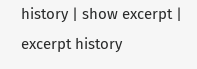history | show excerpt | excerpt history